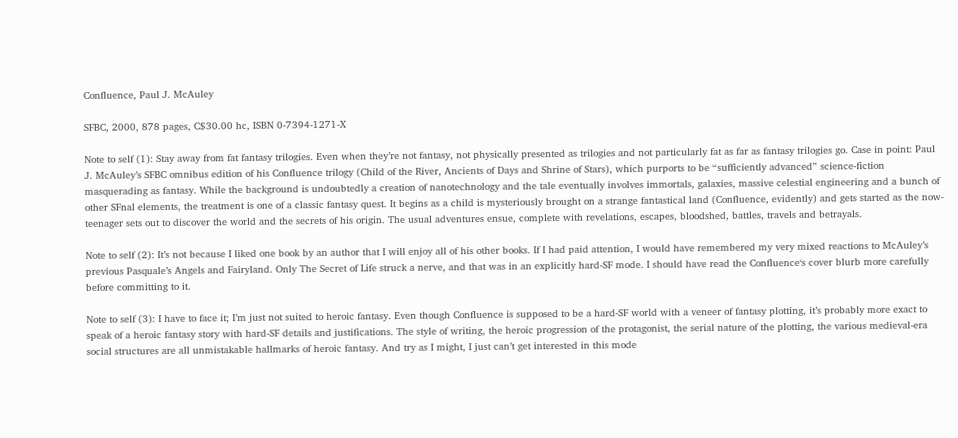Confluence, Paul J. McAuley

SFBC, 2000, 878 pages, C$30.00 hc, ISBN 0-7394-1271-X

Note to self (1): Stay away from fat fantasy trilogies. Even when they’re not fantasy, not physically presented as trilogies and not particularly fat as far as fantasy trilogies go. Case in point: Paul J. McAuley’s SFBC omnibus edition of his Confluence trilogy (Child of the River, Ancients of Days and Shrine of Stars), which purports to be “sufficiently advanced” science-fiction masquerading as fantasy. While the background is undoubtedly a creation of nanotechnology and the tale eventually involves immortals, galaxies, massive celestial engineering and a bunch of other SFnal elements, the treatment is one of a classic fantasy quest. It begins as a child is mysteriously brought on a strange fantastical land (Confluence, evidently) and gets started as the now-teenager sets out to discover the world and the secrets of his origin. The usual adventures ensue, complete with revelations, escapes, bloodshed, battles, travels and betrayals.

Note to self (2): It’s not because I liked one book by an author that I will enjoy all of his other books. If I had paid attention, I would have remembered my very mixed reactions to McAuley’s previous Pasquale’s Angels and Fairyland. Only The Secret of Life struck a nerve, and that was in an explicitly hard-SF mode. I should have read the Confluence‘s cover blurb more carefully before committing to it.

Note to self (3): I have to face it; I’m just not suited to heroic fantasy. Even though Confluence is supposed to be a hard-SF world with a veneer of fantasy plotting, it’s probably more exact to speak of a heroic fantasy story with hard-SF details and justifications. The style of writing, the heroic progression of the protagonist, the serial nature of the plotting, the various medieval-era social structures are all unmistakable hallmarks of heroic fantasy. And try as I might, I just can’t get interested in this mode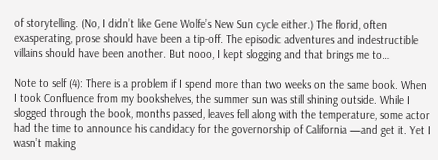of storytelling. (No, I didn’t like Gene Wolfe’s New Sun cycle either.) The florid, often exasperating, prose should have been a tip-off. The episodic adventures and indestructible villains should have been another. But nooo, I kept slogging and that brings me to…

Note to self (4): There is a problem if I spend more than two weeks on the same book. When I took Confluence from my bookshelves, the summer sun was still shining outside. While I slogged through the book, months passed, leaves fell along with the temperature, some actor had the time to announce his candidacy for the governorship of California —and get it. Yet I wasn’t making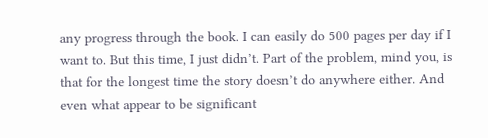any progress through the book. I can easily do 500 pages per day if I want to. But this time, I just didn’t. Part of the problem, mind you, is that for the longest time the story doesn’t do anywhere either. And even what appear to be significant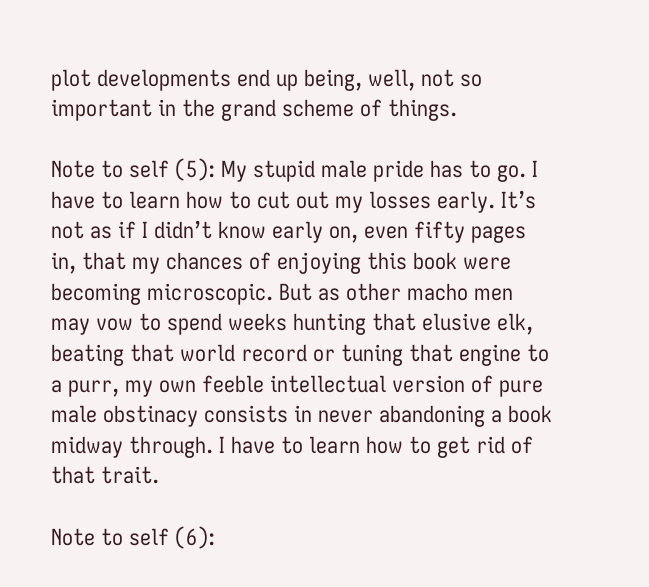plot developments end up being, well, not so important in the grand scheme of things.

Note to self (5): My stupid male pride has to go. I have to learn how to cut out my losses early. It’s not as if I didn’t know early on, even fifty pages in, that my chances of enjoying this book were becoming microscopic. But as other macho men may vow to spend weeks hunting that elusive elk, beating that world record or tuning that engine to a purr, my own feeble intellectual version of pure male obstinacy consists in never abandoning a book midway through. I have to learn how to get rid of that trait.

Note to self (6):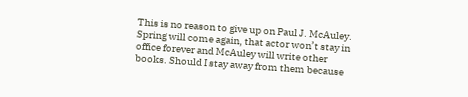This is no reason to give up on Paul J. McAuley. Spring will come again, that actor won’t stay in office forever and McAuley will write other books. Should I stay away from them because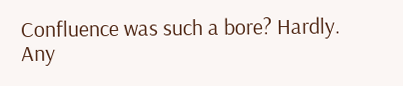Confluence was such a bore? Hardly. Any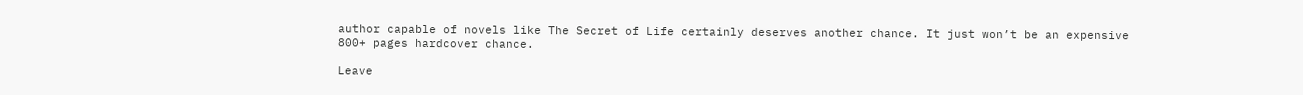author capable of novels like The Secret of Life certainly deserves another chance. It just won’t be an expensive 800+ pages hardcover chance.

Leave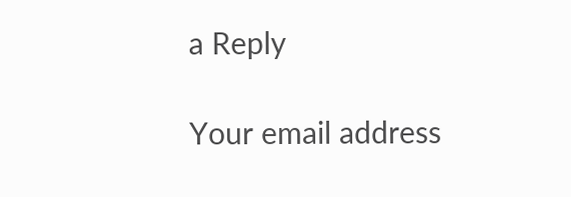a Reply

Your email address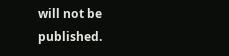will not be published.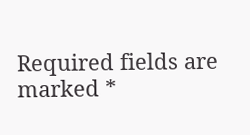Required fields are marked *